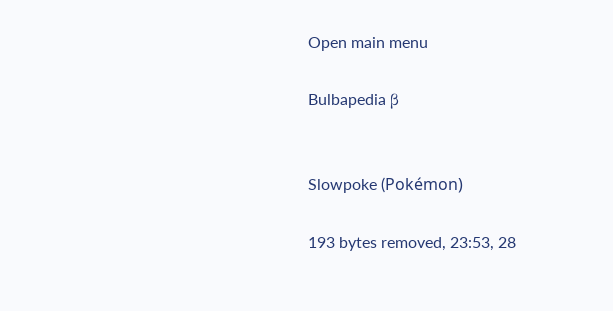Open main menu

Bulbapedia β


Slowpoke (Pokémon)

193 bytes removed, 23:53, 28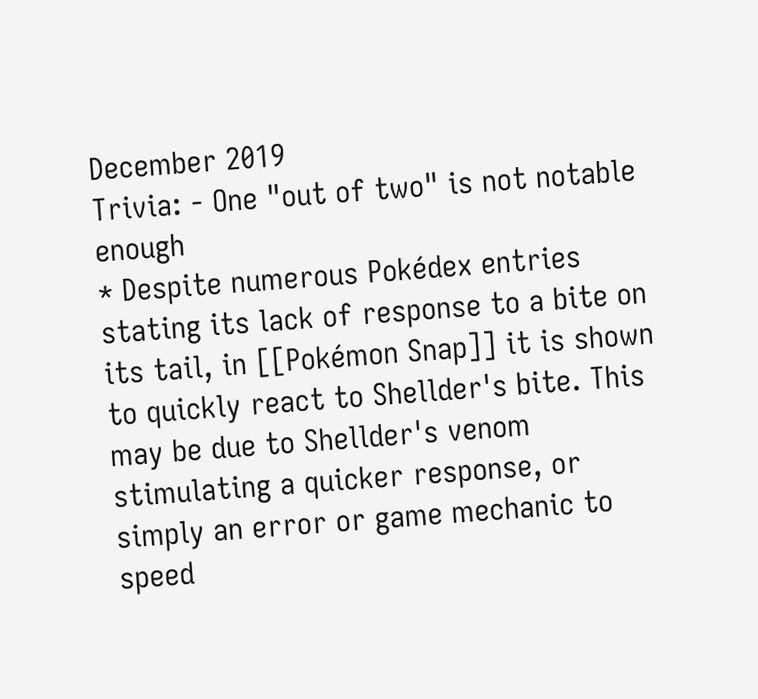December 2019
Trivia: - One "out of two" is not notable enough
* Despite numerous Pokédex entries stating its lack of response to a bite on its tail, in [[Pokémon Snap]] it is shown to quickly react to Shellder's bite. This may be due to Shellder's venom stimulating a quicker response, or simply an error or game mechanic to speed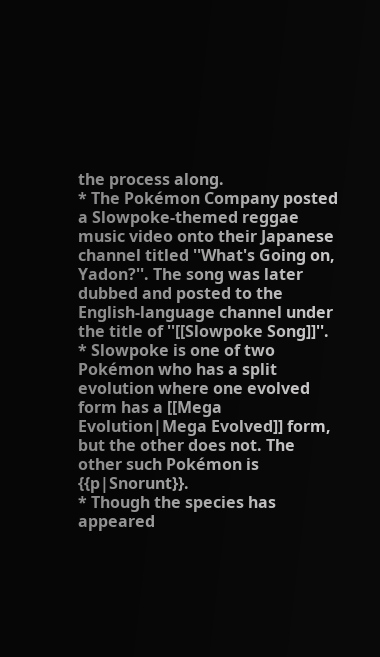the process along.
* The Pokémon Company posted a Slowpoke-themed reggae music video onto their Japanese channel titled ''What's Going on, Yadon?''. The song was later dubbed and posted to the English-language channel under the title of ''[[Slowpoke Song]]''.
* Slowpoke is one of two Pokémon who has a split evolution where one evolved form has a [[Mega Evolution|Mega Evolved]] form, but the other does not. The other such Pokémon is {{p|Snorunt}}.
* Though the species has appeared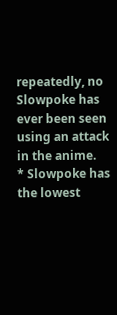repeatedly, no Slowpoke has ever been seen using an attack in the anime.
* Slowpoke has the lowest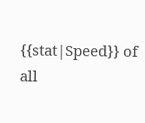{{stat|Speed}} of all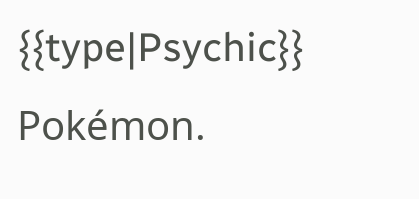{{type|Psychic}} Pokémon.